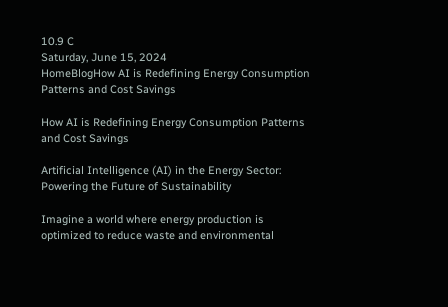10.9 C
Saturday, June 15, 2024
HomeBlogHow AI is Redefining Energy Consumption Patterns and Cost Savings

How AI is Redefining Energy Consumption Patterns and Cost Savings

Artificial Intelligence (AI) in the Energy Sector: Powering the Future of Sustainability

Imagine a world where energy production is optimized to reduce waste and environmental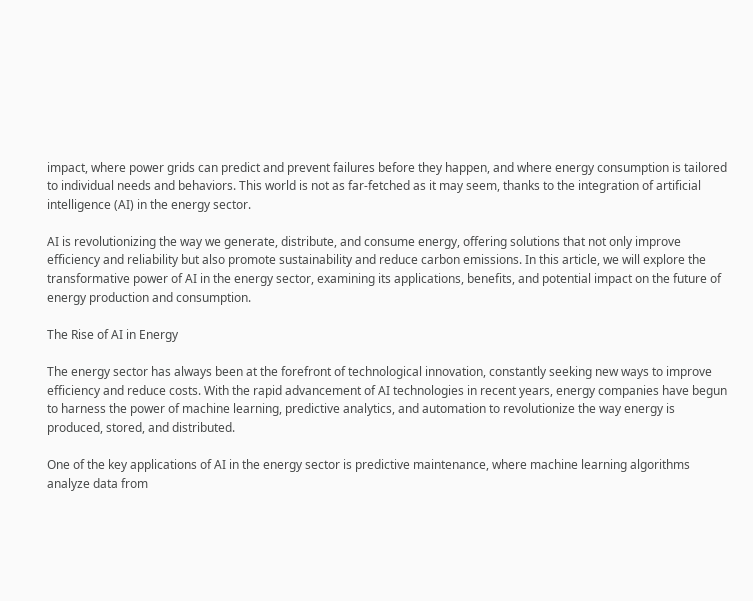impact, where power grids can predict and prevent failures before they happen, and where energy consumption is tailored to individual needs and behaviors. This world is not as far-fetched as it may seem, thanks to the integration of artificial intelligence (AI) in the energy sector.

AI is revolutionizing the way we generate, distribute, and consume energy, offering solutions that not only improve efficiency and reliability but also promote sustainability and reduce carbon emissions. In this article, we will explore the transformative power of AI in the energy sector, examining its applications, benefits, and potential impact on the future of energy production and consumption.

The Rise of AI in Energy

The energy sector has always been at the forefront of technological innovation, constantly seeking new ways to improve efficiency and reduce costs. With the rapid advancement of AI technologies in recent years, energy companies have begun to harness the power of machine learning, predictive analytics, and automation to revolutionize the way energy is produced, stored, and distributed.

One of the key applications of AI in the energy sector is predictive maintenance, where machine learning algorithms analyze data from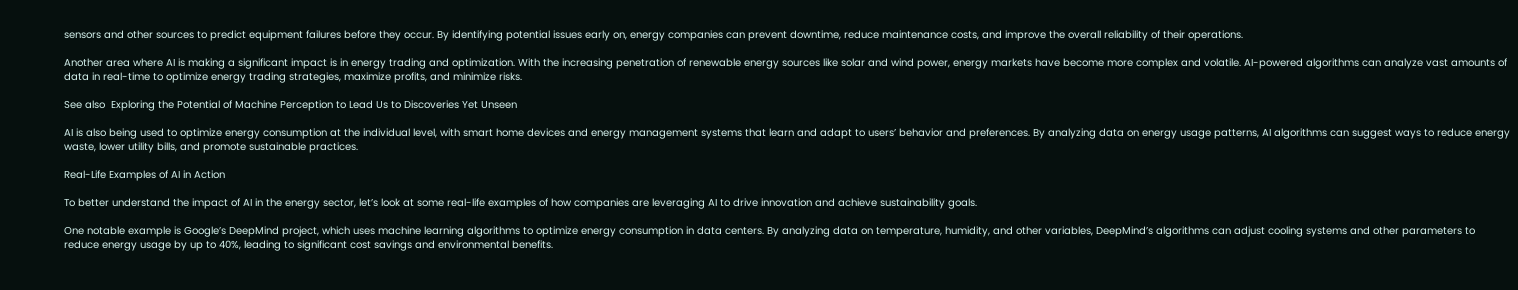sensors and other sources to predict equipment failures before they occur. By identifying potential issues early on, energy companies can prevent downtime, reduce maintenance costs, and improve the overall reliability of their operations.

Another area where AI is making a significant impact is in energy trading and optimization. With the increasing penetration of renewable energy sources like solar and wind power, energy markets have become more complex and volatile. AI-powered algorithms can analyze vast amounts of data in real-time to optimize energy trading strategies, maximize profits, and minimize risks.

See also  Exploring the Potential of Machine Perception to Lead Us to Discoveries Yet Unseen

AI is also being used to optimize energy consumption at the individual level, with smart home devices and energy management systems that learn and adapt to users’ behavior and preferences. By analyzing data on energy usage patterns, AI algorithms can suggest ways to reduce energy waste, lower utility bills, and promote sustainable practices.

Real-Life Examples of AI in Action

To better understand the impact of AI in the energy sector, let’s look at some real-life examples of how companies are leveraging AI to drive innovation and achieve sustainability goals.

One notable example is Google’s DeepMind project, which uses machine learning algorithms to optimize energy consumption in data centers. By analyzing data on temperature, humidity, and other variables, DeepMind’s algorithms can adjust cooling systems and other parameters to reduce energy usage by up to 40%, leading to significant cost savings and environmental benefits.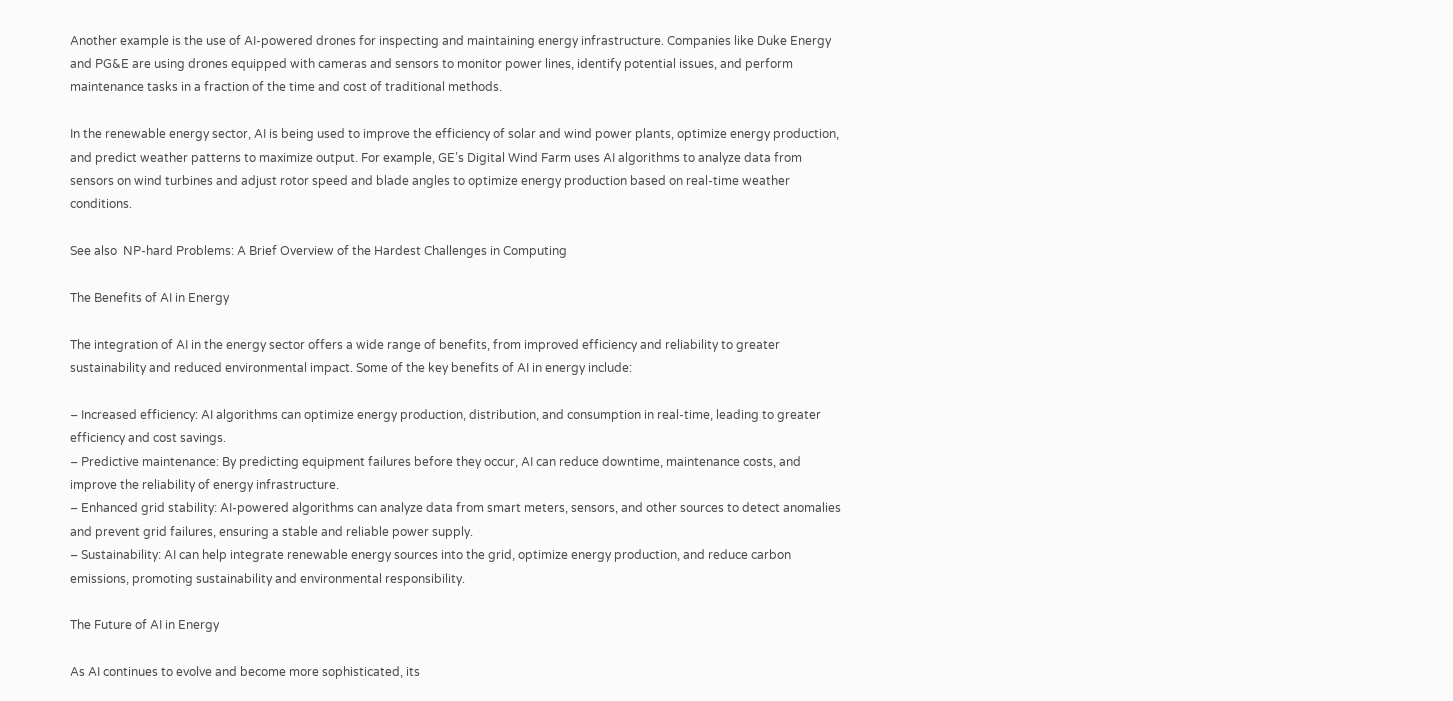Another example is the use of AI-powered drones for inspecting and maintaining energy infrastructure. Companies like Duke Energy and PG&E are using drones equipped with cameras and sensors to monitor power lines, identify potential issues, and perform maintenance tasks in a fraction of the time and cost of traditional methods.

In the renewable energy sector, AI is being used to improve the efficiency of solar and wind power plants, optimize energy production, and predict weather patterns to maximize output. For example, GE’s Digital Wind Farm uses AI algorithms to analyze data from sensors on wind turbines and adjust rotor speed and blade angles to optimize energy production based on real-time weather conditions.

See also  NP-hard Problems: A Brief Overview of the Hardest Challenges in Computing

The Benefits of AI in Energy

The integration of AI in the energy sector offers a wide range of benefits, from improved efficiency and reliability to greater sustainability and reduced environmental impact. Some of the key benefits of AI in energy include:

– Increased efficiency: AI algorithms can optimize energy production, distribution, and consumption in real-time, leading to greater efficiency and cost savings.
– Predictive maintenance: By predicting equipment failures before they occur, AI can reduce downtime, maintenance costs, and improve the reliability of energy infrastructure.
– Enhanced grid stability: AI-powered algorithms can analyze data from smart meters, sensors, and other sources to detect anomalies and prevent grid failures, ensuring a stable and reliable power supply.
– Sustainability: AI can help integrate renewable energy sources into the grid, optimize energy production, and reduce carbon emissions, promoting sustainability and environmental responsibility.

The Future of AI in Energy

As AI continues to evolve and become more sophisticated, its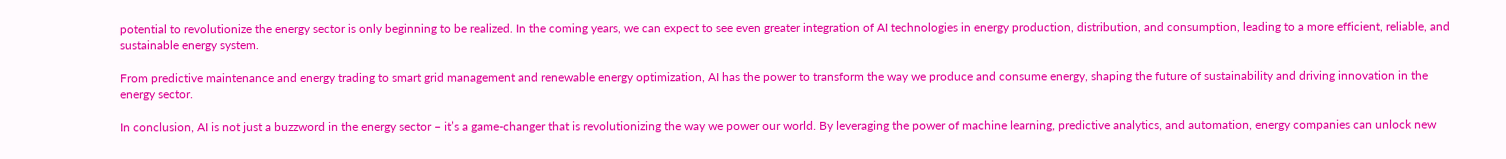potential to revolutionize the energy sector is only beginning to be realized. In the coming years, we can expect to see even greater integration of AI technologies in energy production, distribution, and consumption, leading to a more efficient, reliable, and sustainable energy system.

From predictive maintenance and energy trading to smart grid management and renewable energy optimization, AI has the power to transform the way we produce and consume energy, shaping the future of sustainability and driving innovation in the energy sector.

In conclusion, AI is not just a buzzword in the energy sector – it’s a game-changer that is revolutionizing the way we power our world. By leveraging the power of machine learning, predictive analytics, and automation, energy companies can unlock new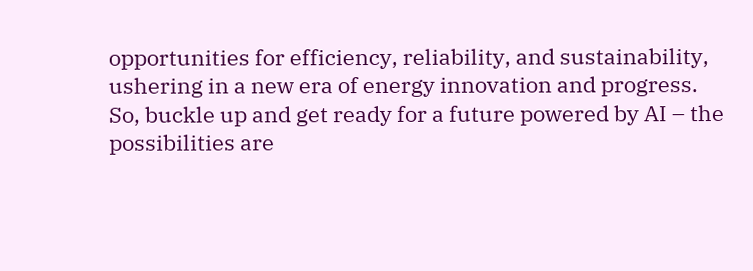opportunities for efficiency, reliability, and sustainability, ushering in a new era of energy innovation and progress. So, buckle up and get ready for a future powered by AI – the possibilities are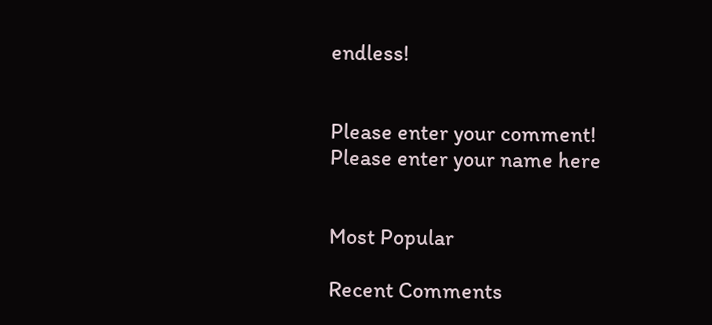endless!


Please enter your comment!
Please enter your name here


Most Popular

Recent Comments